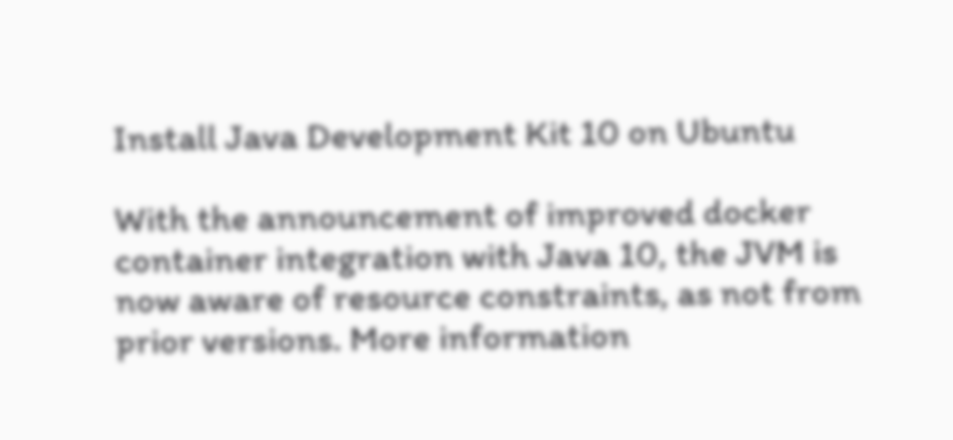Install Java Development Kit 10 on Ubuntu

With the announcement of improved docker container integration with Java 10, the JVM is now aware of resource constraints, as not from prior versions. More information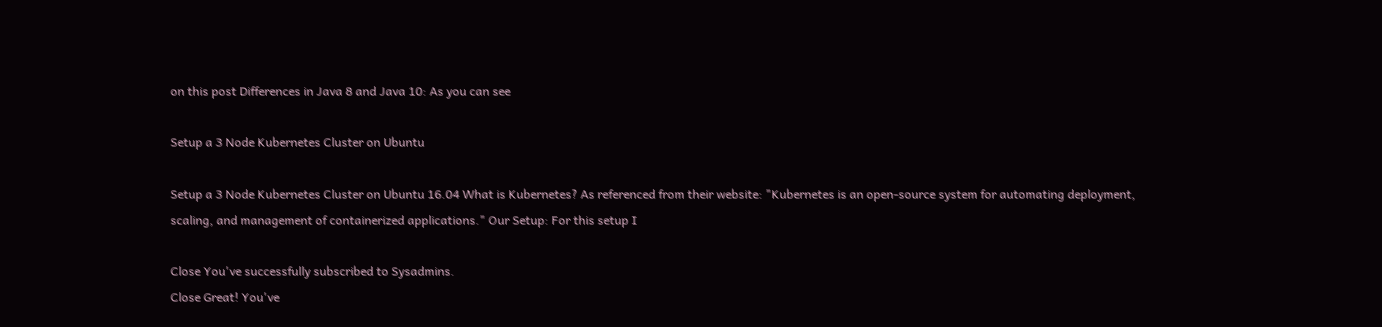on this post Differences in Java 8 and Java 10: As you can see

Setup a 3 Node Kubernetes Cluster on Ubuntu

Setup a 3 Node Kubernetes Cluster on Ubuntu 16.04 What is Kubernetes? As referenced from their website: "Kubernetes is an open-source system for automating deployment, scaling, and management of containerized applications." Our Setup: For this setup I

Close You've successfully subscribed to Sysadmins.
Close Great! You've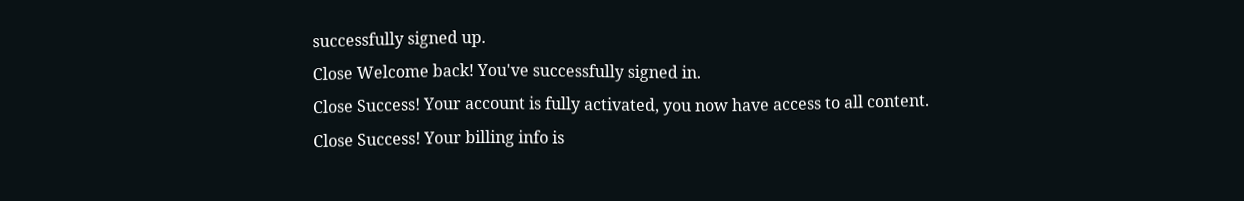successfully signed up.
Close Welcome back! You've successfully signed in.
Close Success! Your account is fully activated, you now have access to all content.
Close Success! Your billing info is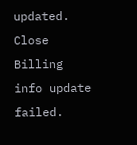updated.
Close Billing info update failed.